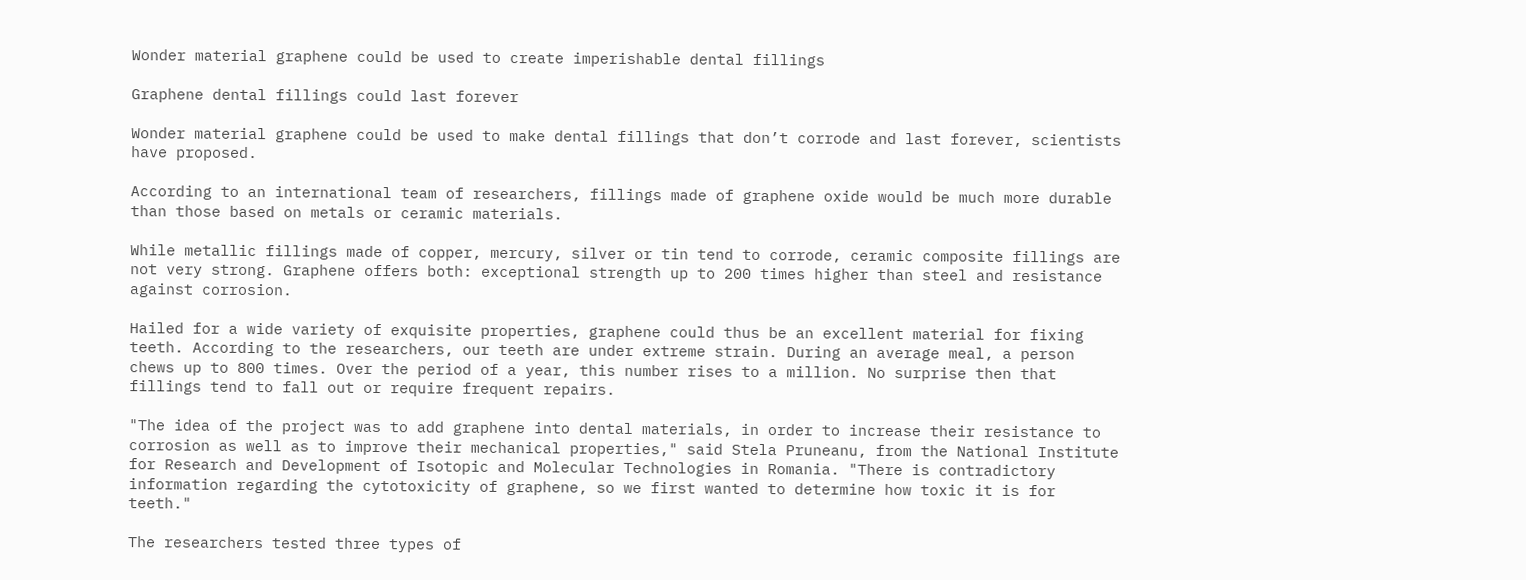Wonder material graphene could be used to create imperishable dental fillings

Graphene dental fillings could last forever

Wonder material graphene could be used to make dental fillings that don’t corrode and last forever, scientists have proposed.

According to an international team of researchers, fillings made of graphene oxide would be much more durable than those based on metals or ceramic materials.

While metallic fillings made of copper, mercury, silver or tin tend to corrode, ceramic composite fillings are not very strong. Graphene offers both: exceptional strength up to 200 times higher than steel and resistance against corrosion.

Hailed for a wide variety of exquisite properties, graphene could thus be an excellent material for fixing teeth. According to the researchers, our teeth are under extreme strain. During an average meal, a person chews up to 800 times. Over the period of a year, this number rises to a million. No surprise then that fillings tend to fall out or require frequent repairs.

"The idea of the project was to add graphene into dental materials, in order to increase their resistance to corrosion as well as to improve their mechanical properties," said Stela Pruneanu, from the National Institute for Research and Development of Isotopic and Molecular Technologies in Romania. "There is contradictory information regarding the cytotoxicity of graphene, so we first wanted to determine how toxic it is for teeth."

The researchers tested three types of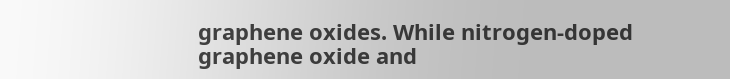graphene oxides. While nitrogen-doped graphene oxide and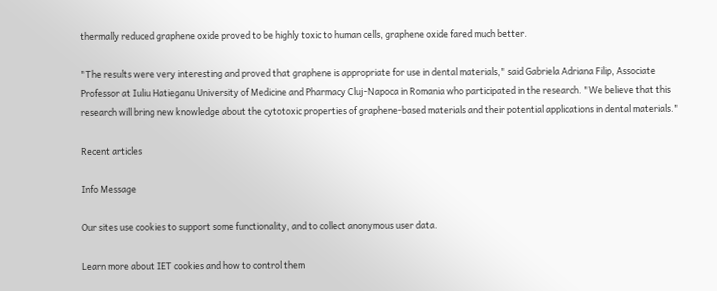thermally reduced graphene oxide proved to be highly toxic to human cells, graphene oxide fared much better.

"The results were very interesting and proved that graphene is appropriate for use in dental materials," said Gabriela Adriana Filip, Associate Professor at Iuliu Hatieganu University of Medicine and Pharmacy Cluj-Napoca in Romania who participated in the research. "We believe that this research will bring new knowledge about the cytotoxic properties of graphene-based materials and their potential applications in dental materials."

Recent articles

Info Message

Our sites use cookies to support some functionality, and to collect anonymous user data.

Learn more about IET cookies and how to control them